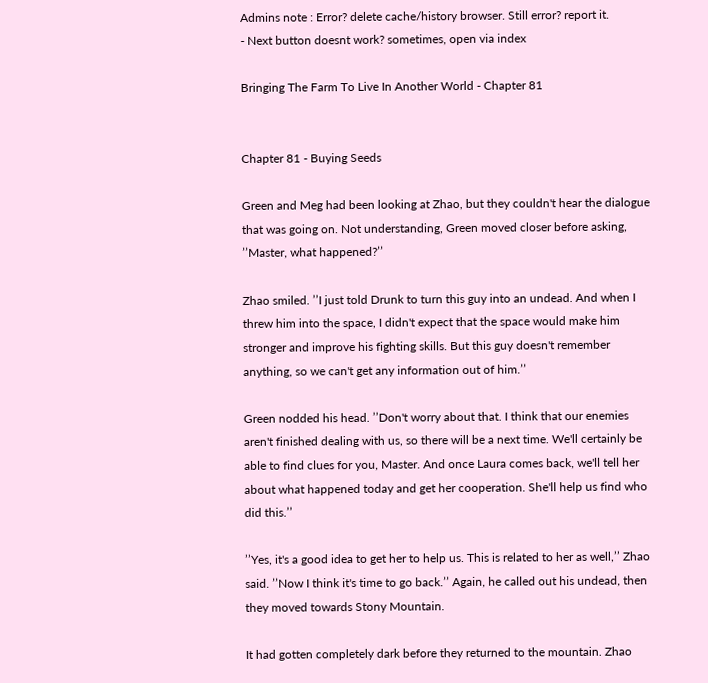Admins note : Error? delete cache/history browser. Still error? report it.
- Next button doesnt work? sometimes, open via index

Bringing The Farm To Live In Another World - Chapter 81


Chapter 81 - Buying Seeds

Green and Meg had been looking at Zhao, but they couldn't hear the dialogue that was going on. Not understanding, Green moved closer before asking, ’’Master, what happened?’’

Zhao smiled. ’’I just told Drunk to turn this guy into an undead. And when I threw him into the space, I didn't expect that the space would make him stronger and improve his fighting skills. But this guy doesn't remember anything, so we can't get any information out of him.’’

Green nodded his head. ’’Don't worry about that. I think that our enemies aren't finished dealing with us, so there will be a next time. We'll certainly be able to find clues for you, Master. And once Laura comes back, we'll tell her about what happened today and get her cooperation. She'll help us find who did this.’’

’’Yes, it's a good idea to get her to help us. This is related to her as well,’’ Zhao said. ’’Now I think it's time to go back.’’ Again, he called out his undead, then they moved towards Stony Mountain.

It had gotten completely dark before they returned to the mountain. Zhao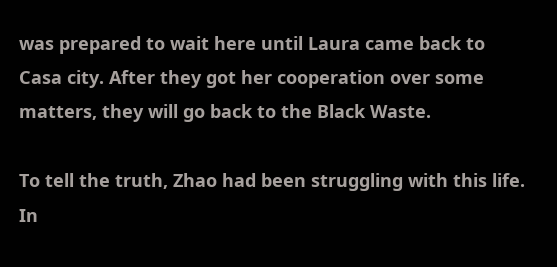was prepared to wait here until Laura came back to Casa city. After they got her cooperation over some matters, they will go back to the Black Waste.

To tell the truth, Zhao had been struggling with this life. In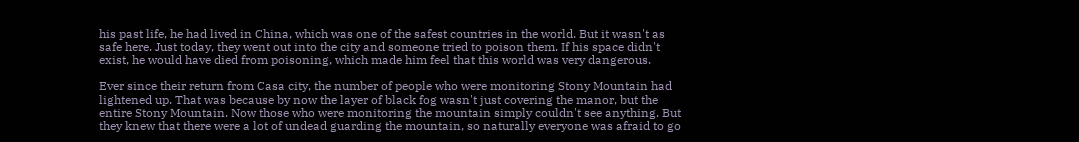his past life, he had lived in China, which was one of the safest countries in the world. But it wasn't as safe here. Just today, they went out into the city and someone tried to poison them. If his space didn't exist, he would have died from poisoning, which made him feel that this world was very dangerous.

Ever since their return from Casa city, the number of people who were monitoring Stony Mountain had lightened up. That was because by now the layer of black fog wasn't just covering the manor, but the entire Stony Mountain. Now those who were monitoring the mountain simply couldn't see anything. But they knew that there were a lot of undead guarding the mountain, so naturally everyone was afraid to go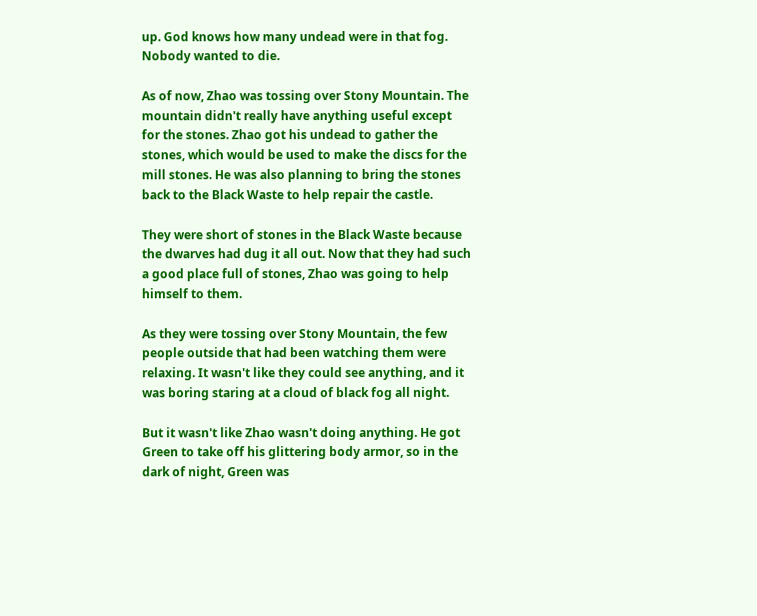up. God knows how many undead were in that fog. Nobody wanted to die.

As of now, Zhao was tossing over Stony Mountain. The mountain didn't really have anything useful except for the stones. Zhao got his undead to gather the stones, which would be used to make the discs for the mill stones. He was also planning to bring the stones back to the Black Waste to help repair the castle.

They were short of stones in the Black Waste because the dwarves had dug it all out. Now that they had such a good place full of stones, Zhao was going to help himself to them.

As they were tossing over Stony Mountain, the few people outside that had been watching them were relaxing. It wasn't like they could see anything, and it was boring staring at a cloud of black fog all night.

But it wasn't like Zhao wasn't doing anything. He got Green to take off his glittering body armor, so in the dark of night, Green was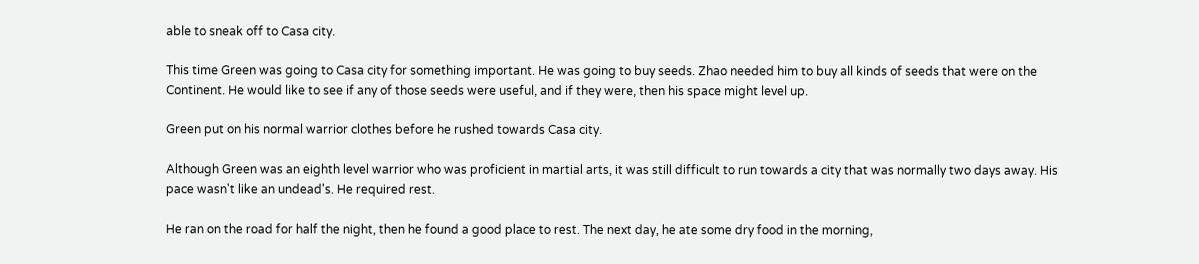able to sneak off to Casa city.

This time Green was going to Casa city for something important. He was going to buy seeds. Zhao needed him to buy all kinds of seeds that were on the Continent. He would like to see if any of those seeds were useful, and if they were, then his space might level up.

Green put on his normal warrior clothes before he rushed towards Casa city.

Although Green was an eighth level warrior who was proficient in martial arts, it was still difficult to run towards a city that was normally two days away. His pace wasn't like an undead's. He required rest.

He ran on the road for half the night, then he found a good place to rest. The next day, he ate some dry food in the morning,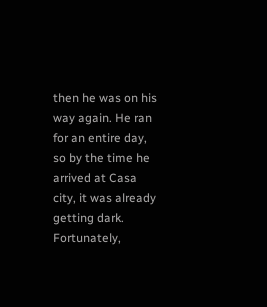then he was on his way again. He ran for an entire day, so by the time he arrived at Casa city, it was already getting dark. Fortunately,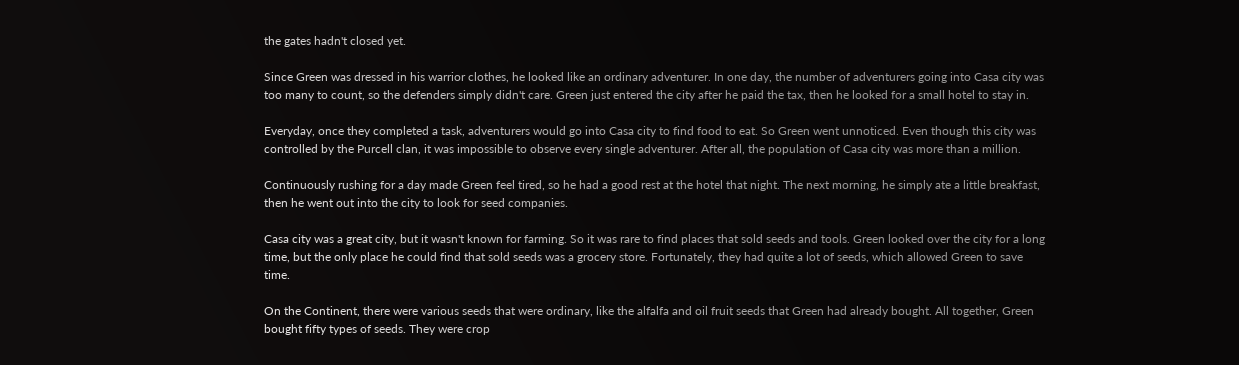the gates hadn't closed yet.

Since Green was dressed in his warrior clothes, he looked like an ordinary adventurer. In one day, the number of adventurers going into Casa city was too many to count, so the defenders simply didn't care. Green just entered the city after he paid the tax, then he looked for a small hotel to stay in.

Everyday, once they completed a task, adventurers would go into Casa city to find food to eat. So Green went unnoticed. Even though this city was controlled by the Purcell clan, it was impossible to observe every single adventurer. After all, the population of Casa city was more than a million.

Continuously rushing for a day made Green feel tired, so he had a good rest at the hotel that night. The next morning, he simply ate a little breakfast, then he went out into the city to look for seed companies.

Casa city was a great city, but it wasn't known for farming. So it was rare to find places that sold seeds and tools. Green looked over the city for a long time, but the only place he could find that sold seeds was a grocery store. Fortunately, they had quite a lot of seeds, which allowed Green to save time.

On the Continent, there were various seeds that were ordinary, like the alfalfa and oil fruit seeds that Green had already bought. All together, Green bought fifty types of seeds. They were crop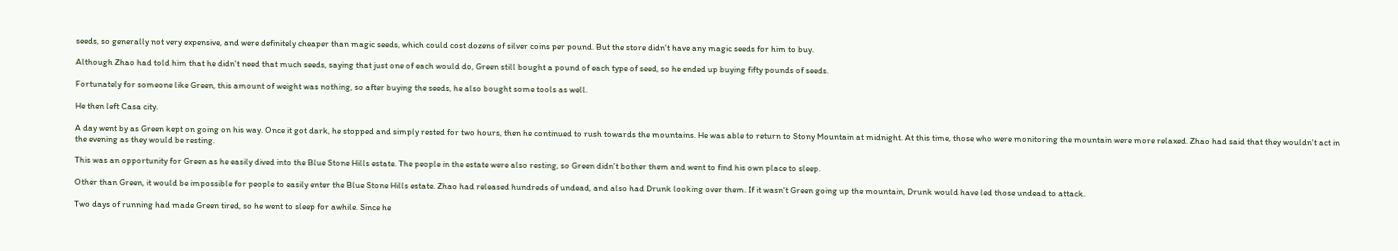seeds, so generally not very expensive, and were definitely cheaper than magic seeds, which could cost dozens of silver coins per pound. But the store didn't have any magic seeds for him to buy.

Although Zhao had told him that he didn't need that much seeds, saying that just one of each would do, Green still bought a pound of each type of seed, so he ended up buying fifty pounds of seeds.

Fortunately for someone like Green, this amount of weight was nothing, so after buying the seeds, he also bought some tools as well.

He then left Casa city.

A day went by as Green kept on going on his way. Once it got dark, he stopped and simply rested for two hours, then he continued to rush towards the mountains. He was able to return to Stony Mountain at midnight. At this time, those who were monitoring the mountain were more relaxed. Zhao had said that they wouldn't act in the evening as they would be resting.

This was an opportunity for Green as he easily dived into the Blue Stone Hills estate. The people in the estate were also resting, so Green didn't bother them and went to find his own place to sleep.

Other than Green, it would be impossible for people to easily enter the Blue Stone Hills estate. Zhao had released hundreds of undead, and also had Drunk looking over them. If it wasn't Green going up the mountain, Drunk would have led those undead to attack.

Two days of running had made Green tired, so he went to sleep for awhile. Since he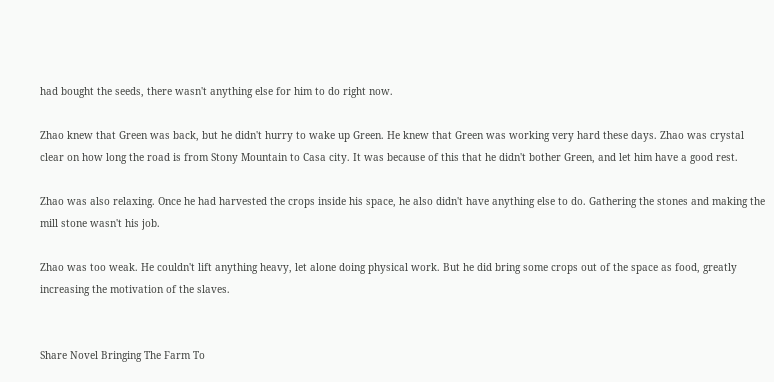had bought the seeds, there wasn't anything else for him to do right now.

Zhao knew that Green was back, but he didn't hurry to wake up Green. He knew that Green was working very hard these days. Zhao was crystal clear on how long the road is from Stony Mountain to Casa city. It was because of this that he didn't bother Green, and let him have a good rest.

Zhao was also relaxing. Once he had harvested the crops inside his space, he also didn't have anything else to do. Gathering the stones and making the mill stone wasn't his job.

Zhao was too weak. He couldn't lift anything heavy, let alone doing physical work. But he did bring some crops out of the space as food, greatly increasing the motivation of the slaves.


Share Novel Bringing The Farm To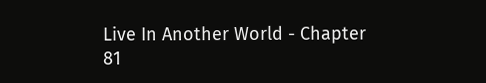Live In Another World - Chapter 81